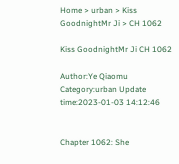Home > urban > Kiss GoodnightMr Ji > CH 1062

Kiss GoodnightMr Ji CH 1062

Author:Ye Qiaomu Category:urban Update time:2023-01-03 14:12:46


Chapter 1062: She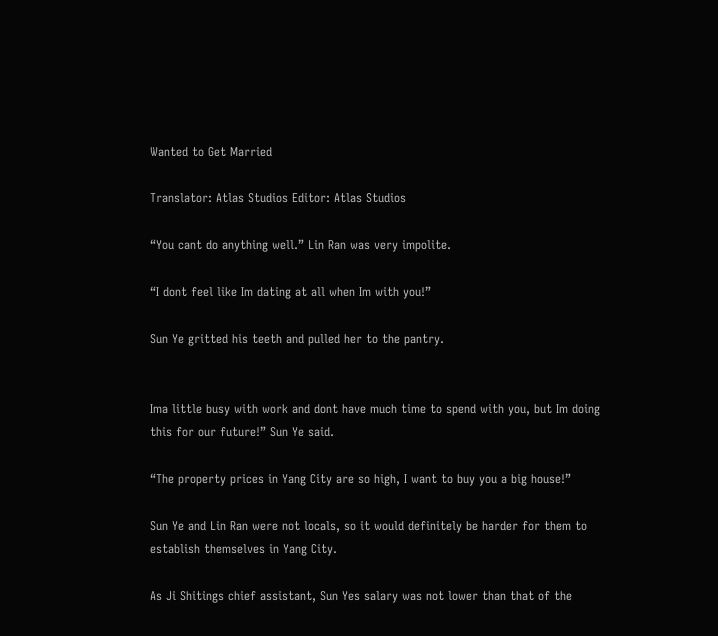Wanted to Get Married

Translator: Atlas Studios Editor: Atlas Studios

“You cant do anything well.” Lin Ran was very impolite.

“I dont feel like Im dating at all when Im with you!”

Sun Ye gritted his teeth and pulled her to the pantry.


Ima little busy with work and dont have much time to spend with you, but Im doing this for our future!” Sun Ye said.

“The property prices in Yang City are so high, I want to buy you a big house!”

Sun Ye and Lin Ran were not locals, so it would definitely be harder for them to establish themselves in Yang City.

As Ji Shitings chief assistant, Sun Yes salary was not lower than that of the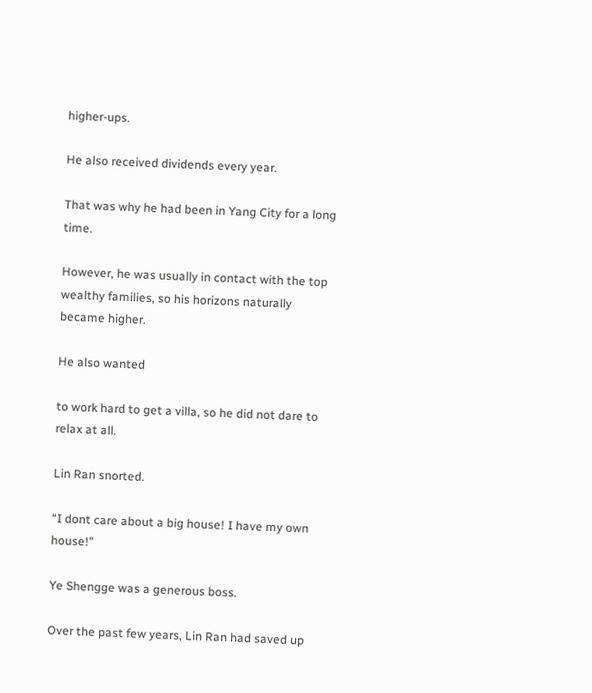higher-ups.

He also received dividends every year.

That was why he had been in Yang City for a long time.

However, he was usually in contact with the top wealthy families, so his horizons naturally became higher.

He also wanted

to work hard to get a villa, so he did not dare to relax at all.

Lin Ran snorted.

“I dont care about a big house! I have my own house!”

Ye Shengge was a generous boss.

Over the past few years, Lin Ran had saved up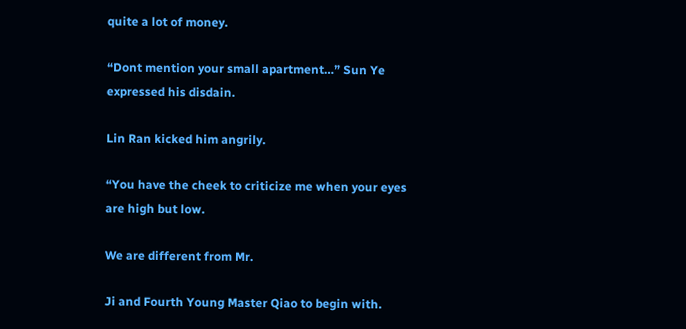quite a lot of money.

“Dont mention your small apartment…” Sun Ye expressed his disdain.

Lin Ran kicked him angrily.

“You have the cheek to criticize me when your eyes are high but low.

We are different from Mr.

Ji and Fourth Young Master Qiao to begin with.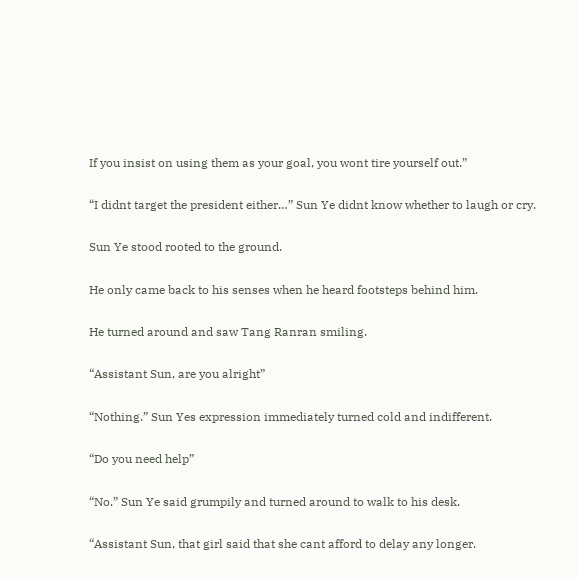If you insist on using them as your goal, you wont tire yourself out.”

“I didnt target the president either…” Sun Ye didnt know whether to laugh or cry.

Sun Ye stood rooted to the ground.

He only came back to his senses when he heard footsteps behind him.

He turned around and saw Tang Ranran smiling.

“Assistant Sun, are you alright”

“Nothing.” Sun Yes expression immediately turned cold and indifferent.

“Do you need help”

“No.” Sun Ye said grumpily and turned around to walk to his desk.

“Assistant Sun, that girl said that she cant afford to delay any longer.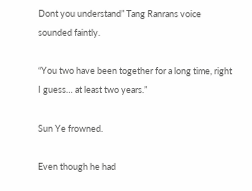Dont you understand” Tang Ranrans voice sounded faintly.

“You two have been together for a long time, right I guess… at least two years.”

Sun Ye frowned.

Even though he had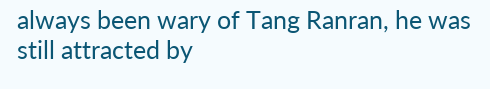always been wary of Tang Ranran, he was still attracted by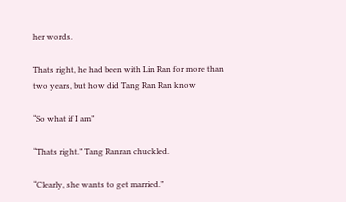her words.

Thats right, he had been with Lin Ran for more than two years, but how did Tang Ran Ran know

“So what if I am”

“Thats right.” Tang Ranran chuckled.

“Clearly, she wants to get married.”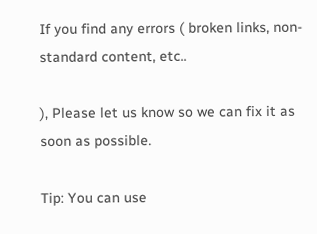If you find any errors ( broken links, non-standard content, etc..

), Please let us know so we can fix it as soon as possible.

Tip: You can use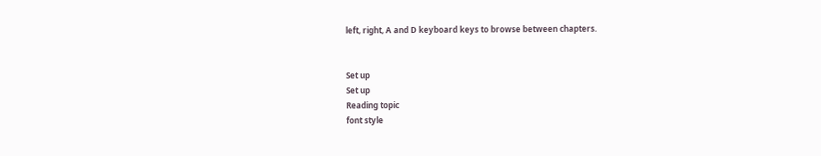left, right, A and D keyboard keys to browse between chapters.


Set up
Set up
Reading topic
font style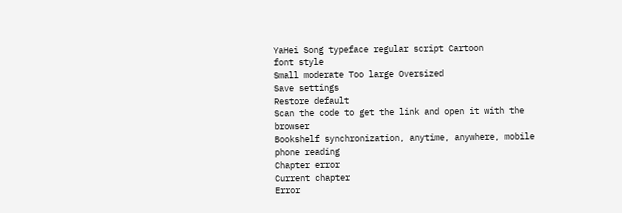YaHei Song typeface regular script Cartoon
font style
Small moderate Too large Oversized
Save settings
Restore default
Scan the code to get the link and open it with the browser
Bookshelf synchronization, anytime, anywhere, mobile phone reading
Chapter error
Current chapter
Error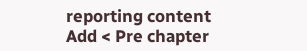reporting content
Add < Pre chapter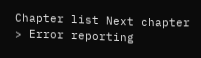Chapter list Next chapter > Error reporting